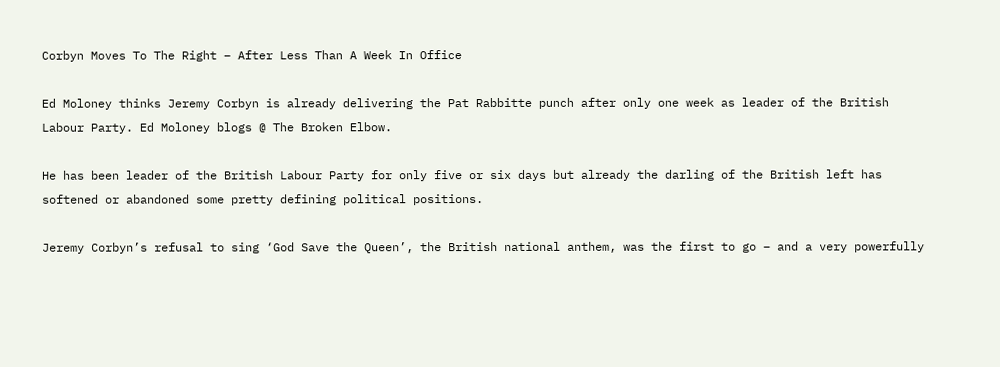Corbyn Moves To The Right – After Less Than A Week In Office

Ed Moloney thinks Jeremy Corbyn is already delivering the Pat Rabbitte punch after only one week as leader of the British Labour Party. Ed Moloney blogs @ The Broken Elbow.

He has been leader of the British Labour Party for only five or six days but already the darling of the British left has softened or abandoned some pretty defining political positions.

Jeremy Corbyn’s refusal to sing ‘God Save the Queen’, the British national anthem, was the first to go – and a very powerfully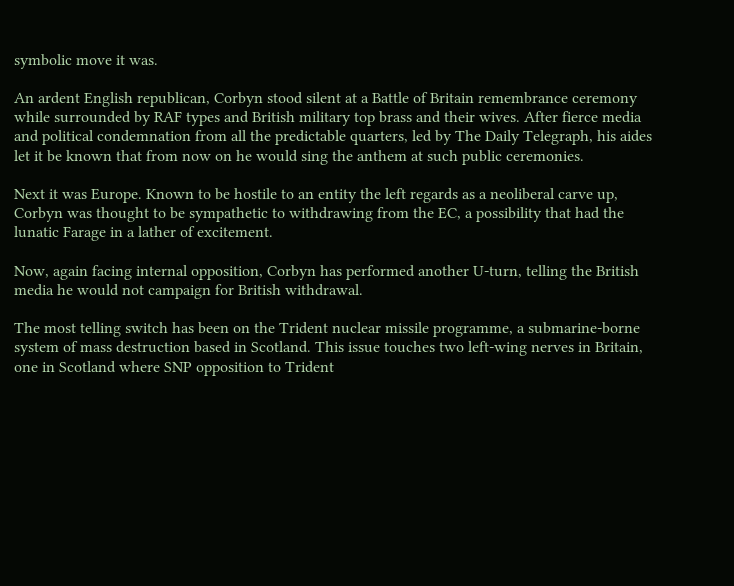symbolic move it was.

An ardent English republican, Corbyn stood silent at a Battle of Britain remembrance ceremony while surrounded by RAF types and British military top brass and their wives. After fierce media and political condemnation from all the predictable quarters, led by The Daily Telegraph, his aides let it be known that from now on he would sing the anthem at such public ceremonies.

Next it was Europe. Known to be hostile to an entity the left regards as a neoliberal carve up, Corbyn was thought to be sympathetic to withdrawing from the EC, a possibility that had the lunatic Farage in a lather of excitement.

Now, again facing internal opposition, Corbyn has performed another U-turn, telling the British media he would not campaign for British withdrawal.

The most telling switch has been on the Trident nuclear missile programme, a submarine-borne system of mass destruction based in Scotland. This issue touches two left-wing nerves in Britain, one in Scotland where SNP opposition to Trident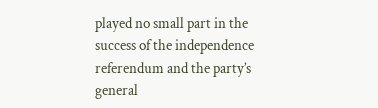played no small part in the success of the independence referendum and the party’s general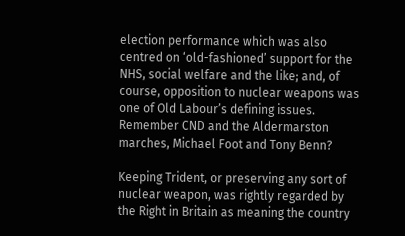election performance which was also centred on ‘old-fashioned’ support for the NHS, social welfare and the like; and, of course, opposition to nuclear weapons was one of Old Labour’s defining issues. Remember CND and the Aldermarston marches, Michael Foot and Tony Benn?

Keeping Trident, or preserving any sort of nuclear weapon, was rightly regarded by the Right in Britain as meaning the country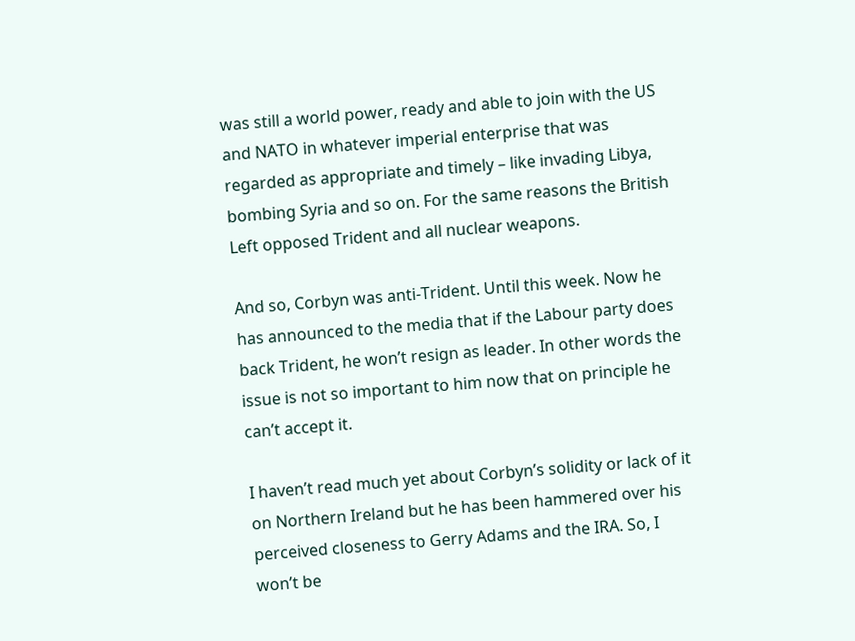was still a world power, ready and able to join with the US and NATO in whatever imperial enterprise that was regarded as appropriate and timely – like invading Libya, bombing Syria and so on. For the same reasons the British Left opposed Trident and all nuclear weapons.

And so, Corbyn was anti-Trident. Until this week. Now he has announced to the media that if the Labour party does back Trident, he won’t resign as leader. In other words the issue is not so important to him now that on principle he can’t accept it.

I haven’t read much yet about Corbyn’s solidity or lack of it on Northern Ireland but he has been hammered over his perceived closeness to Gerry Adams and the IRA. So, I won’t be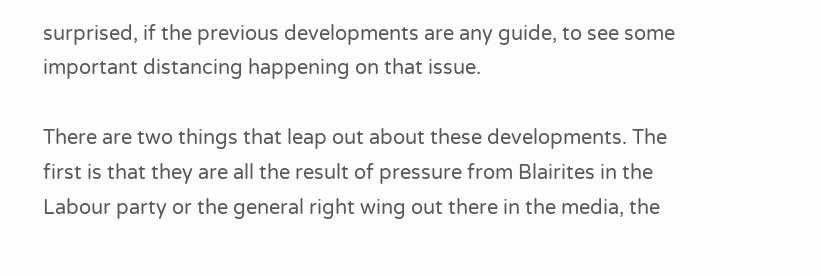surprised, if the previous developments are any guide, to see some important distancing happening on that issue.

There are two things that leap out about these developments. The first is that they are all the result of pressure from Blairites in the Labour party or the general right wing out there in the media, the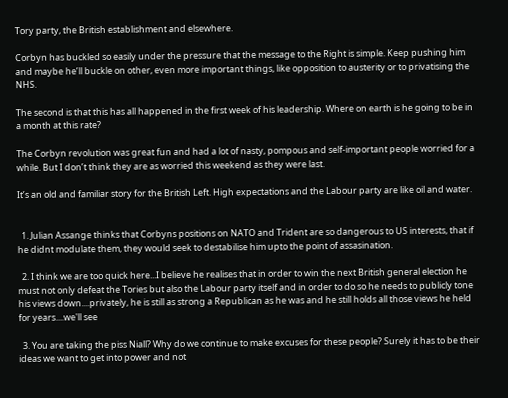Tory party, the British establishment and elsewhere.

Corbyn has buckled so easily under the pressure that the message to the Right is simple. Keep pushing him and maybe he’ll buckle on other, even more important things, like opposition to austerity or to privatising the NHS.

The second is that this has all happened in the first week of his leadership. Where on earth is he going to be in a month at this rate?

The Corbyn revolution was great fun and had a lot of nasty, pompous and self-important people worried for a while. But I don’t think they are as worried this weekend as they were last.

It’s an old and familiar story for the British Left. High expectations and the Labour party are like oil and water.


  1. Julian Assange thinks that Corbyns positions on NATO and Trident are so dangerous to US interests, that if he didnt modulate them, they would seek to destabilise him upto the point of assasination.

  2. I think we are too quick here...I believe he realises that in order to win the next British general election he must not only defeat the Tories but also the Labour party itself and in order to do so he needs to publicly tone his views down....privately, he is still as strong a Republican as he was and he still holds all those views he held for years....we'll see

  3. You are taking the piss Niall? Why do we continue to make excuses for these people? Surely it has to be their ideas we want to get into power and not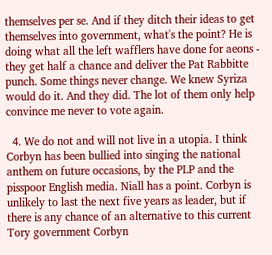themselves per se. And if they ditch their ideas to get themselves into government, what's the point? He is doing what all the left wafflers have done for aeons - they get half a chance and deliver the Pat Rabbitte punch. Some things never change. We knew Syriza would do it. And they did. The lot of them only help convince me never to vote again.

  4. We do not and will not live in a utopia. I think Corbyn has been bullied into singing the national anthem on future occasions, by the PLP and the pisspoor English media. Niall has a point. Corbyn is unlikely to last the next five years as leader, but if there is any chance of an alternative to this current Tory government Corbyn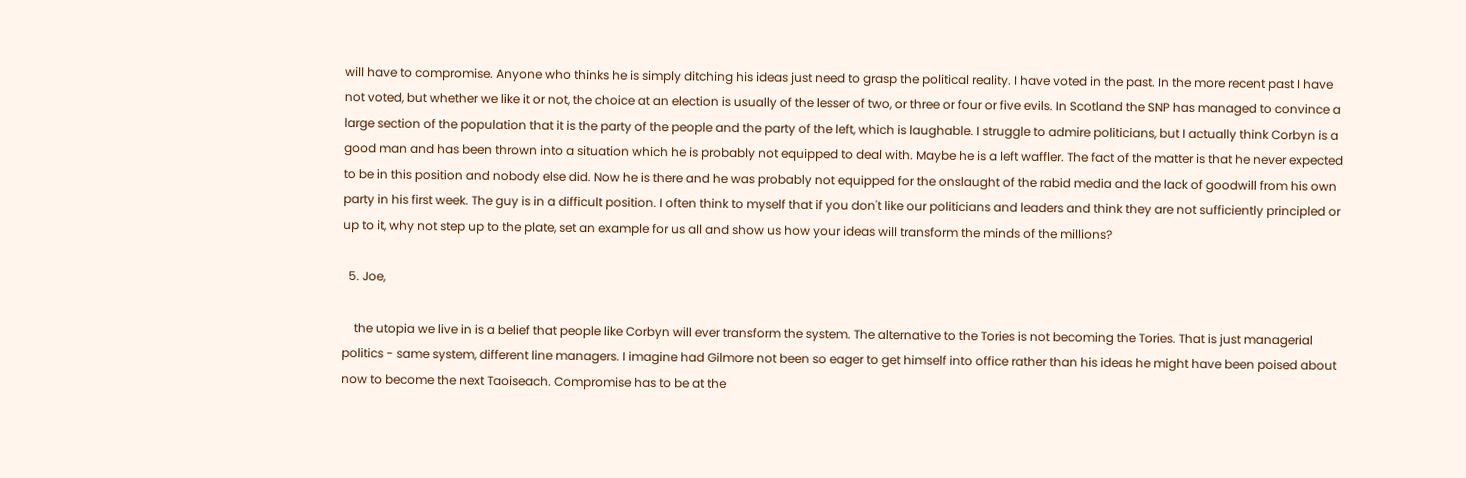will have to compromise. Anyone who thinks he is simply ditching his ideas just need to grasp the political reality. I have voted in the past. In the more recent past I have not voted, but whether we like it or not, the choice at an election is usually of the lesser of two, or three or four or five evils. In Scotland the SNP has managed to convince a large section of the population that it is the party of the people and the party of the left, which is laughable. I struggle to admire politicians, but I actually think Corbyn is a good man and has been thrown into a situation which he is probably not equipped to deal with. Maybe he is a left waffler. The fact of the matter is that he never expected to be in this position and nobody else did. Now he is there and he was probably not equipped for the onslaught of the rabid media and the lack of goodwill from his own party in his first week. The guy is in a difficult position. I often think to myself that if you don't like our politicians and leaders and think they are not sufficiently principled or up to it, why not step up to the plate, set an example for us all and show us how your ideas will transform the minds of the millions?

  5. Joe,

    the utopia we live in is a belief that people like Corbyn will ever transform the system. The alternative to the Tories is not becoming the Tories. That is just managerial politics - same system, different line managers. I imagine had Gilmore not been so eager to get himself into office rather than his ideas he might have been poised about now to become the next Taoiseach. Compromise has to be at the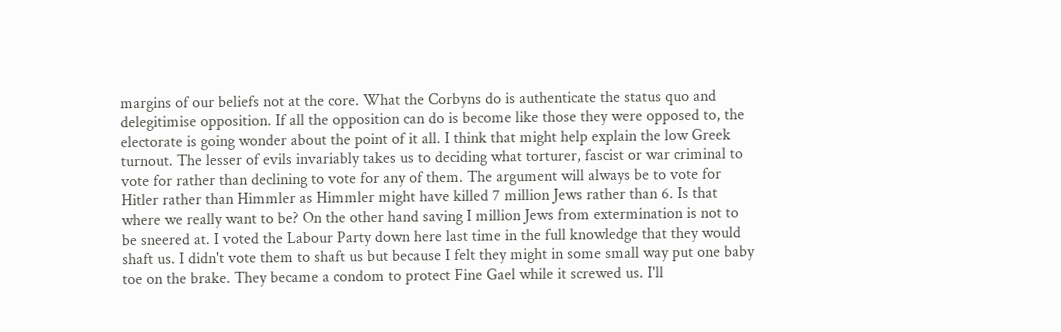margins of our beliefs not at the core. What the Corbyns do is authenticate the status quo and delegitimise opposition. If all the opposition can do is become like those they were opposed to, the electorate is going wonder about the point of it all. I think that might help explain the low Greek turnout. The lesser of evils invariably takes us to deciding what torturer, fascist or war criminal to vote for rather than declining to vote for any of them. The argument will always be to vote for Hitler rather than Himmler as Himmler might have killed 7 million Jews rather than 6. Is that where we really want to be? On the other hand saving I million Jews from extermination is not to be sneered at. I voted the Labour Party down here last time in the full knowledge that they would shaft us. I didn't vote them to shaft us but because I felt they might in some small way put one baby toe on the brake. They became a condom to protect Fine Gael while it screwed us. I'll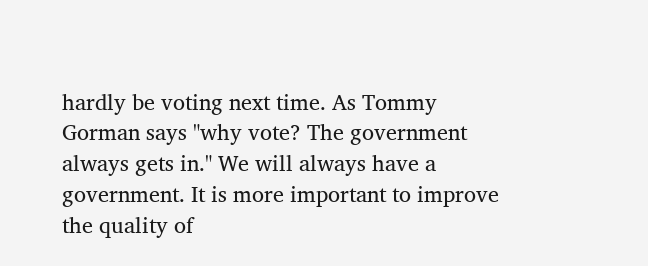hardly be voting next time. As Tommy Gorman says "why vote? The government always gets in." We will always have a government. It is more important to improve the quality of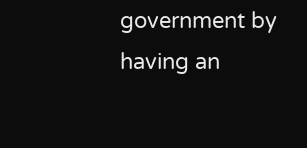government by having an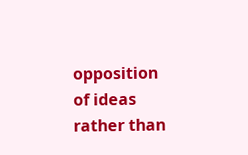opposition of ideas rather than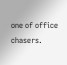one of office chasers.